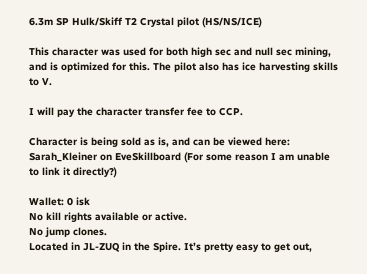6.3m SP Hulk/Skiff T2 Crystal pilot (HS/NS/ICE)

This character was used for both high sec and null sec mining, and is optimized for this. The pilot also has ice harvesting skills to V.

I will pay the character transfer fee to CCP.

Character is being sold as is, and can be viewed here:
Sarah_Kleiner on EveSkillboard (For some reason I am unable to link it directly?)

Wallet: 0 isk
No kill rights available or active.
No jump clones.
Located in JL-ZUQ in the Spire. It’s pretty easy to get out,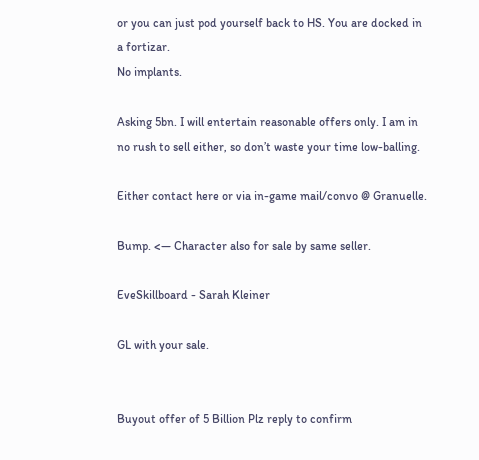or you can just pod yourself back to HS. You are docked in a fortizar.
No implants.

Asking 5bn. I will entertain reasonable offers only. I am in no rush to sell either, so don’t waste your time low-balling.

Either contact here or via in-game mail/convo @ Granuelle.

Bump. <— Character also for sale by same seller.

EveSkillboard - Sarah Kleiner

GL with your sale.


Buyout offer of 5 Billion Plz reply to confirm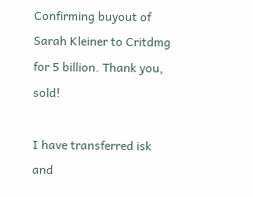Confirming buyout of Sarah Kleiner to Critdmg for 5 billion. Thank you, sold!

I have transferred isk and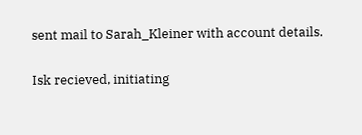sent mail to Sarah_Kleiner with account details.

Isk recieved, initiating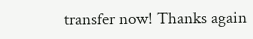transfer now! Thanks again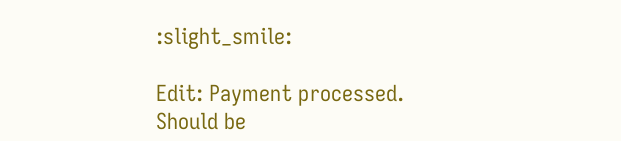:slight_smile:

Edit: Payment processed. Should be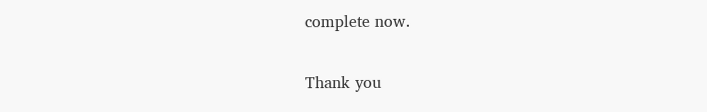complete now.

Thank you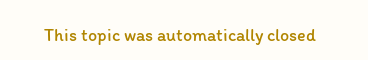This topic was automatically closed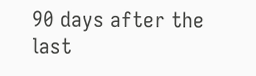90 days after the last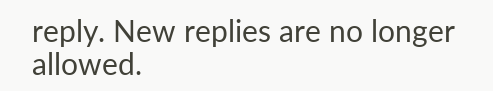reply. New replies are no longer allowed.